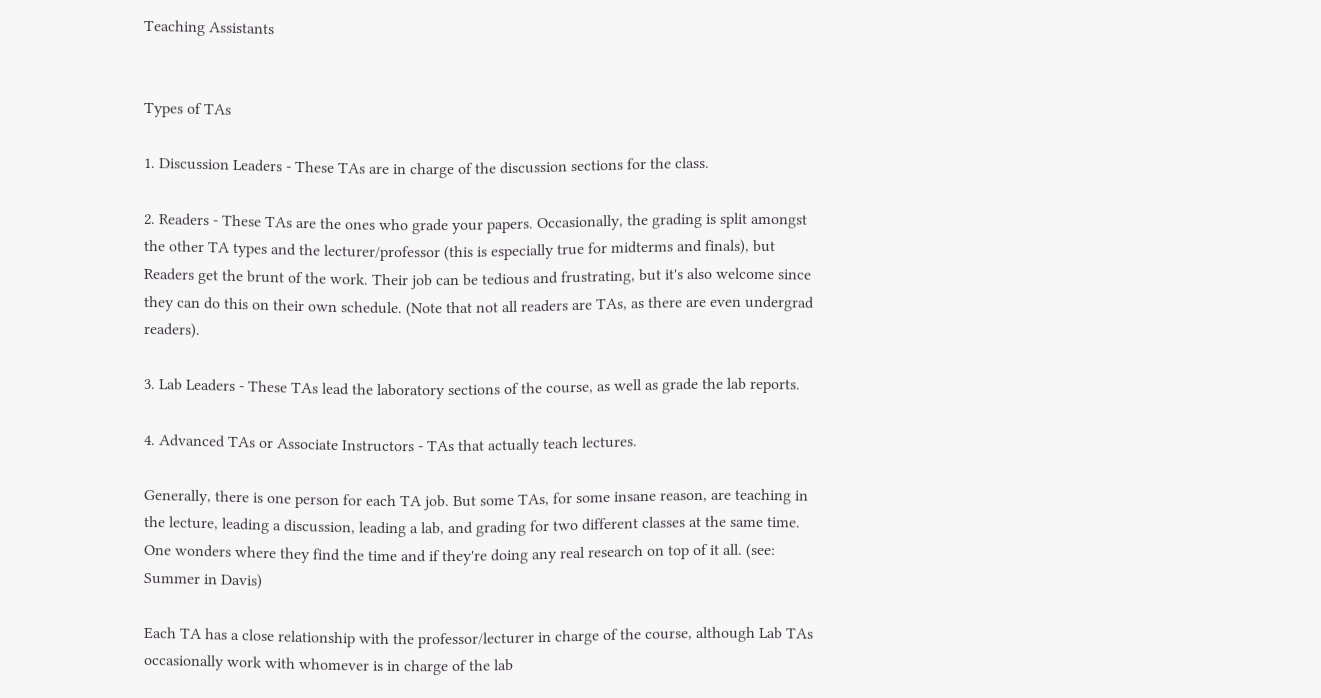Teaching Assistants


Types of TAs

1. Discussion Leaders - These TAs are in charge of the discussion sections for the class.

2. Readers - These TAs are the ones who grade your papers. Occasionally, the grading is split amongst the other TA types and the lecturer/professor (this is especially true for midterms and finals), but Readers get the brunt of the work. Their job can be tedious and frustrating, but it's also welcome since they can do this on their own schedule. (Note that not all readers are TAs, as there are even undergrad readers).

3. Lab Leaders - These TAs lead the laboratory sections of the course, as well as grade the lab reports.

4. Advanced TAs or Associate Instructors - TAs that actually teach lectures.

Generally, there is one person for each TA job. But some TAs, for some insane reason, are teaching in the lecture, leading a discussion, leading a lab, and grading for two different classes at the same time. One wonders where they find the time and if they're doing any real research on top of it all. (see: Summer in Davis)

Each TA has a close relationship with the professor/lecturer in charge of the course, although Lab TAs occasionally work with whomever is in charge of the lab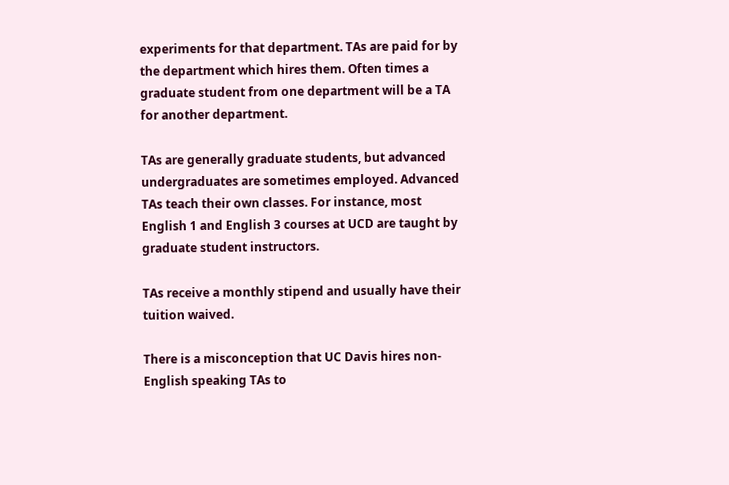experiments for that department. TAs are paid for by the department which hires them. Often times a graduate student from one department will be a TA for another department.

TAs are generally graduate students, but advanced undergraduates are sometimes employed. Advanced TAs teach their own classes. For instance, most English 1 and English 3 courses at UCD are taught by graduate student instructors.

TAs receive a monthly stipend and usually have their tuition waived.

There is a misconception that UC Davis hires non-English speaking TAs to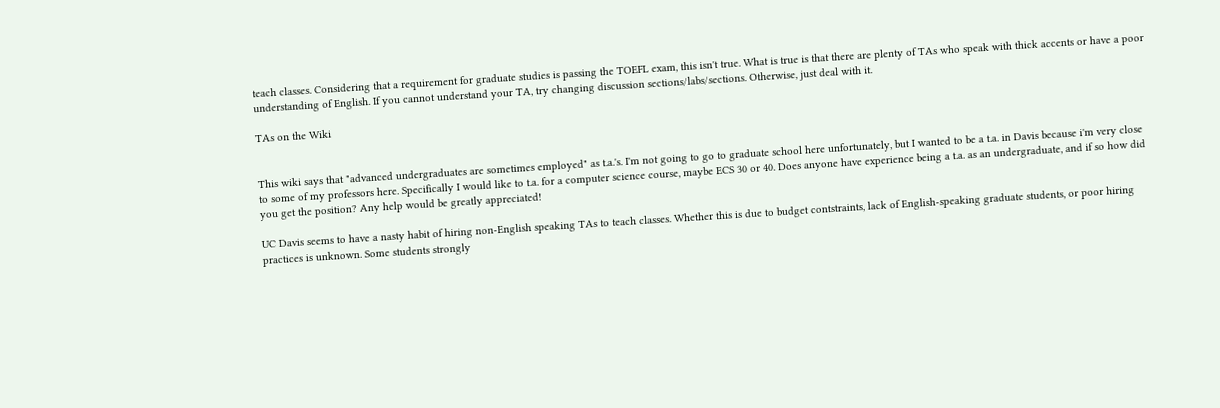teach classes. Considering that a requirement for graduate studies is passing the TOEFL exam, this isn't true. What is true is that there are plenty of TAs who speak with thick accents or have a poor understanding of English. If you cannot understand your TA, try changing discussion sections/labs/sections. Otherwise, just deal with it.

TAs on the Wiki


This wiki says that "advanced undergraduates are sometimes employed" as t.a.'s. I'm not going to go to graduate school here unfortunately, but I wanted to be a t.a. in Davis because i'm very close to some of my professors here. Specifically I would like to t.a. for a computer science course, maybe ECS 30 or 40. Does anyone have experience being a t.a. as an undergraduate, and if so how did you get the position? Any help would be greatly appreciated!

UC Davis seems to have a nasty habit of hiring non-English speaking TAs to teach classes. Whether this is due to budget contstraints, lack of English-speaking graduate students, or poor hiring practices is unknown. Some students strongly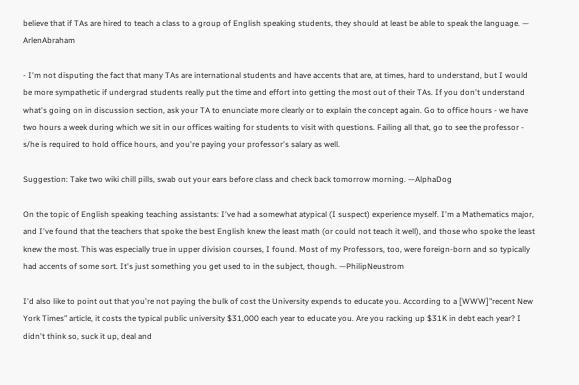believe that if TAs are hired to teach a class to a group of English speaking students, they should at least be able to speak the language. — ArlenAbraham

- I'm not disputing the fact that many TAs are international students and have accents that are, at times, hard to understand, but I would be more sympathetic if undergrad students really put the time and effort into getting the most out of their TAs. If you don't understand what's going on in discussion section, ask your TA to enunciate more clearly or to explain the concept again. Go to office hours - we have two hours a week during which we sit in our offices waiting for students to visit with questions. Failing all that, go to see the professor - s/he is required to hold office hours, and you're paying your professor's salary as well.

Suggestion: Take two wiki chill pills, swab out your ears before class and check back tomorrow morning. —AlphaDog

On the topic of English speaking teaching assistants: I've had a somewhat atypical (I suspect) experience myself. I'm a Mathematics major, and I've found that the teachers that spoke the best English knew the least math (or could not teach it well), and those who spoke the least knew the most. This was especially true in upper division courses, I found. Most of my Professors, too, were foreign-born and so typically had accents of some sort. It's just something you get used to in the subject, though. —PhilipNeustrom

I'd also like to point out that you're not paying the bulk of cost the University expends to educate you. According to a [WWW]"recent New York Times" article, it costs the typical public university $31,000 each year to educate you. Are you racking up $31K in debt each year? I didn't think so, suck it up, deal and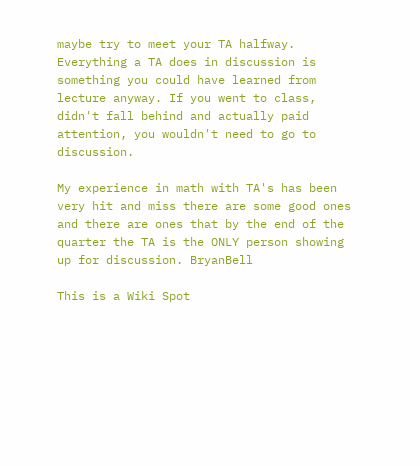maybe try to meet your TA halfway. Everything a TA does in discussion is something you could have learned from lecture anyway. If you went to class, didn't fall behind and actually paid attention, you wouldn't need to go to discussion.

My experience in math with TA's has been very hit and miss there are some good ones and there are ones that by the end of the quarter the TA is the ONLY person showing up for discussion. BryanBell

This is a Wiki Spot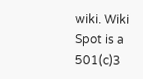wiki. Wiki Spot is a 501(c)3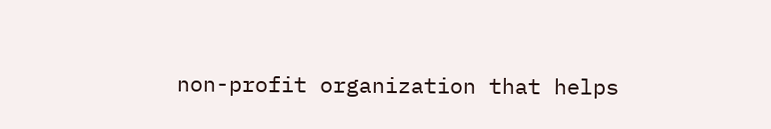non-profit organization that helps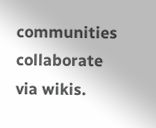communities collaborate via wikis.